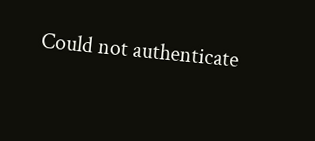Could not authenticate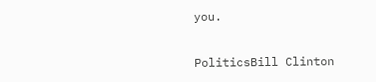you.


PoliticsBill Clinton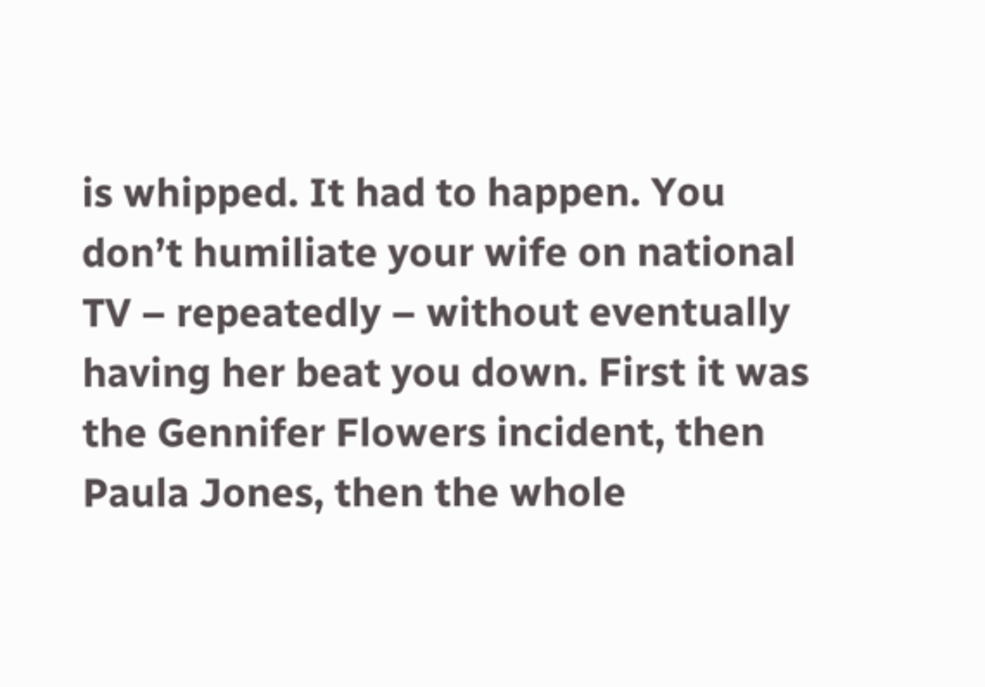is whipped. It had to happen. You don’t humiliate your wife on national TV – repeatedly – without eventually having her beat you down. First it was the Gennifer Flowers incident, then Paula Jones, then the whole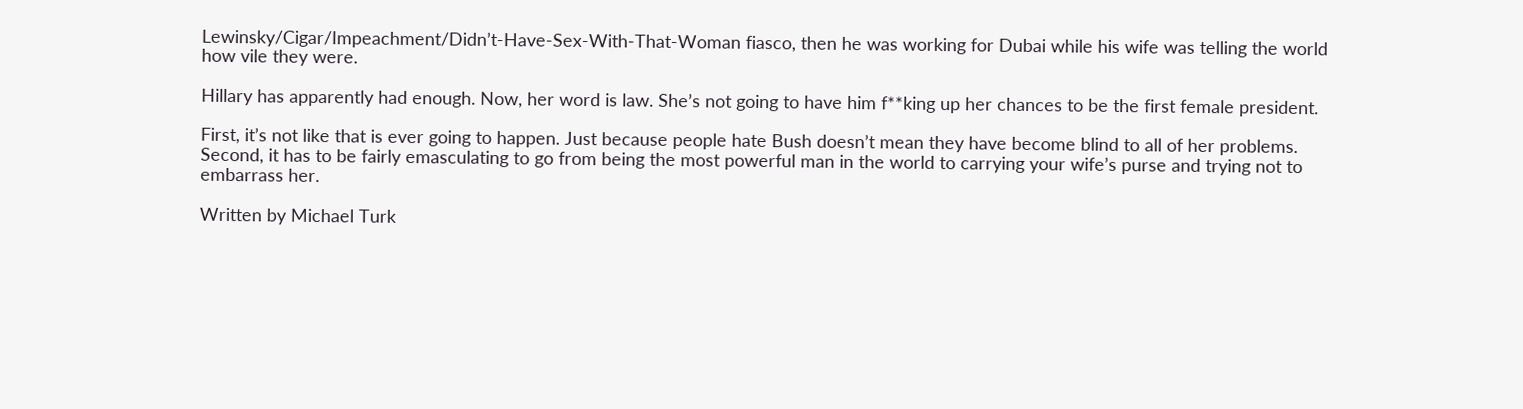Lewinsky/Cigar/Impeachment/Didn’t-Have-Sex-With-That-Woman fiasco, then he was working for Dubai while his wife was telling the world how vile they were.

Hillary has apparently had enough. Now, her word is law. She’s not going to have him f**king up her chances to be the first female president.

First, it’s not like that is ever going to happen. Just because people hate Bush doesn’t mean they have become blind to all of her problems. Second, it has to be fairly emasculating to go from being the most powerful man in the world to carrying your wife’s purse and trying not to embarrass her.

Written by Michael Turk